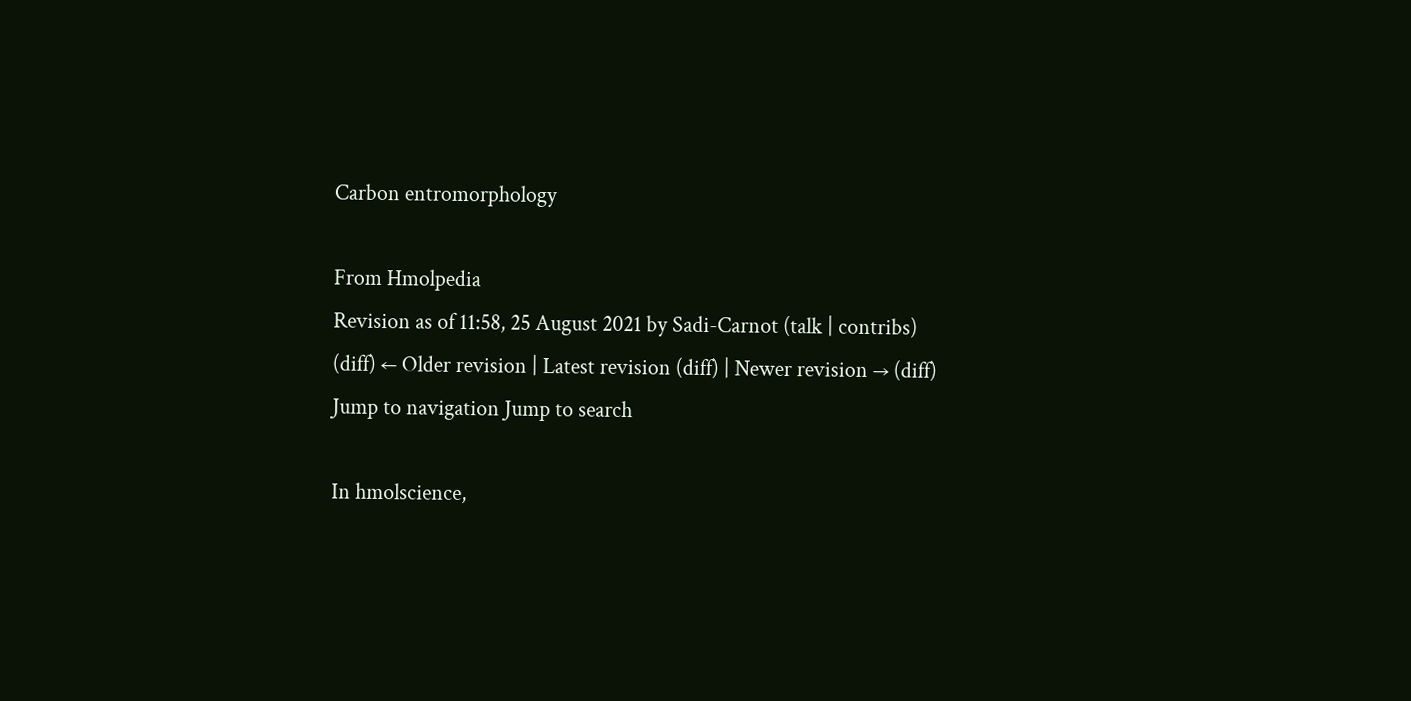Carbon entromorphology

From Hmolpedia
Revision as of 11:58, 25 August 2021 by Sadi-Carnot (talk | contribs)
(diff) ← Older revision | Latest revision (diff) | Newer revision → (diff)
Jump to navigation Jump to search

In hmolscience,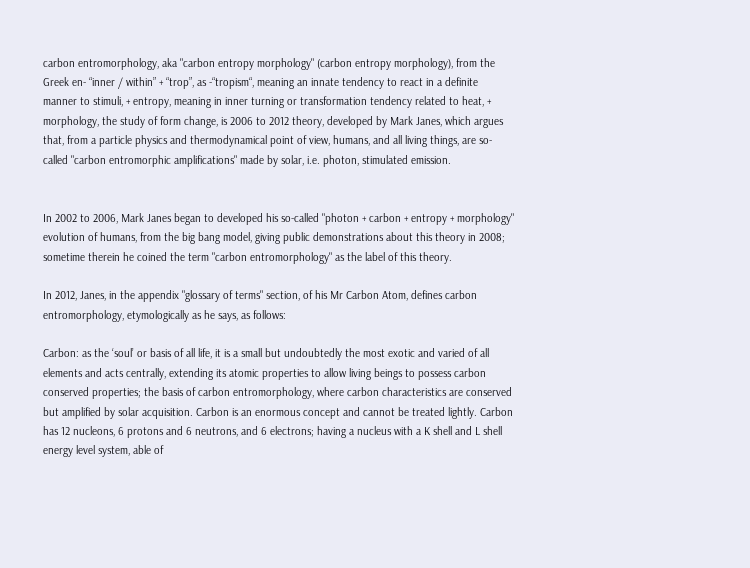carbon entromorphology, aka "carbon entropy morphology" (carbon entropy morphology), from the Greek en- “inner / within” + “trop”, as -“tropism“, meaning an innate tendency to react in a definite manner to stimuli, + entropy, meaning in inner turning or transformation tendency related to heat, + morphology, the study of form change, is 2006 to 2012 theory, developed by Mark Janes, which argues that, from a particle physics and thermodynamical point of view, humans, and all living things, are so-called "carbon entromorphic amplifications" made by solar, i.e. photon, stimulated emission.


In 2002 to 2006, Mark Janes began to developed his so-called "photon + carbon + entropy + morphology" evolution of humans, from the big bang model, giving public demonstrations about this theory in 2008; sometime therein he coined the term "carbon entromorphology" as the label of this theory.

In 2012, Janes, in the appendix "glossary of terms" section, of his Mr Carbon Atom, defines carbon entromorphology, etymologically as he says, as follows:

Carbon: as the ‘soul’ or basis of all life, it is a small but undoubtedly the most exotic and varied of all elements and acts centrally, extending its atomic properties to allow living beings to possess carbon conserved properties; the basis of carbon entromorphology, where carbon characteristics are conserved but amplified by solar acquisition. Carbon is an enormous concept and cannot be treated lightly. Carbon has 12 nucleons, 6 protons and 6 neutrons, and 6 electrons; having a nucleus with a K shell and L shell energy level system, able of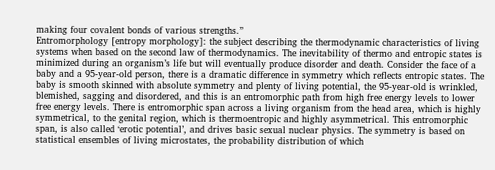making four covalent bonds of various strengths.”
Entromorphology [entropy morphology]: the subject describing the thermodynamic characteristics of living systems when based on the second law of thermodynamics. The inevitability of thermo and entropic states is minimized during an organism’s life but will eventually produce disorder and death. Consider the face of a baby and a 95-year-old person, there is a dramatic difference in symmetry which reflects entropic states. The baby is smooth skinned with absolute symmetry and plenty of living potential, the 95-year-old is wrinkled, blemished, sagging and disordered, and this is an entromorphic path from high free energy levels to lower free energy levels. There is entromorphic span across a living organism from the head area, which is highly symmetrical, to the genital region, which is thermoentropic and highly asymmetrical. This entromorphic span, is also called ‘erotic potential’, and drives basic sexual nuclear physics. The symmetry is based on statistical ensembles of living microstates, the probability distribution of which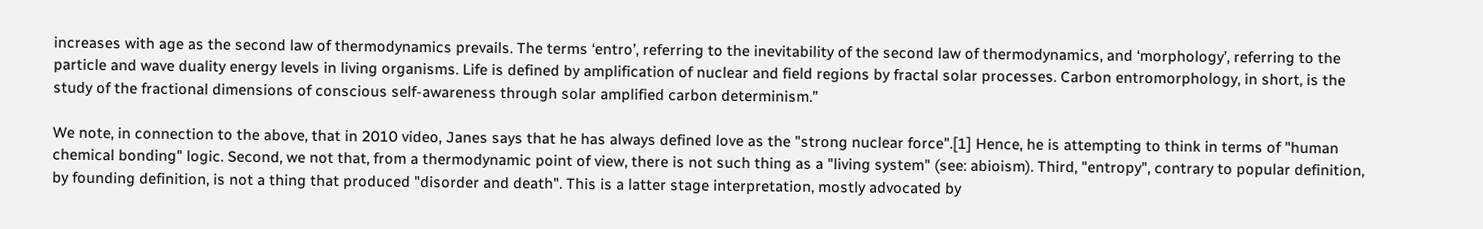increases with age as the second law of thermodynamics prevails. The terms ‘entro’, referring to the inevitability of the second law of thermodynamics, and ‘morphology’, referring to the particle and wave duality energy levels in living organisms. Life is defined by amplification of nuclear and field regions by fractal solar processes. Carbon entromorphology, in short, is the study of the fractional dimensions of conscious self-awareness through solar amplified carbon determinism.”

We note, in connection to the above, that in 2010 video, Janes says that he has always defined love as the "strong nuclear force".[1] Hence, he is attempting to think in terms of "human chemical bonding" logic. Second, we not that, from a thermodynamic point of view, there is not such thing as a "living system" (see: abioism). Third, "entropy", contrary to popular definition, by founding definition, is not a thing that produced "disorder and death". This is a latter stage interpretation, mostly advocated by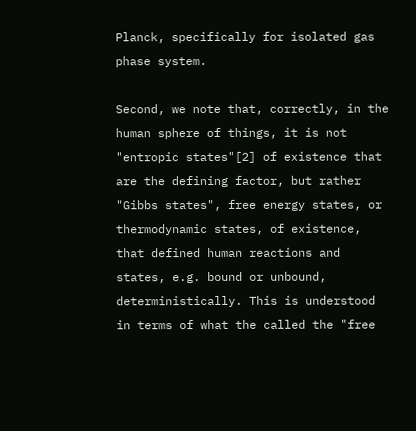Planck, specifically for isolated gas phase system.

Second, we note that, correctly, in the human sphere of things, it is not "entropic states"[2] of existence that are the defining factor, but rather "Gibbs states", free energy states, or thermodynamic states, of existence, that defined human reactions and states, e.g. bound or unbound, deterministically. This is understood in terms of what the called the "free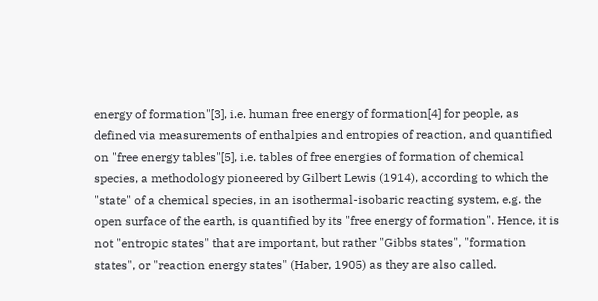energy of formation"[3], i.e. human free energy of formation[4] for people, as defined via measurements of enthalpies and entropies of reaction, and quantified on "free energy tables"[5], i.e. tables of free energies of formation of chemical species, a methodology pioneered by Gilbert Lewis (1914), according to which the "state" of a chemical species, in an isothermal-isobaric reacting system, e.g. the open surface of the earth, is quantified by its "free energy of formation". Hence, it is not "entropic states" that are important, but rather "Gibbs states", "formation states", or "reaction energy states" (Haber, 1905) as they are also called.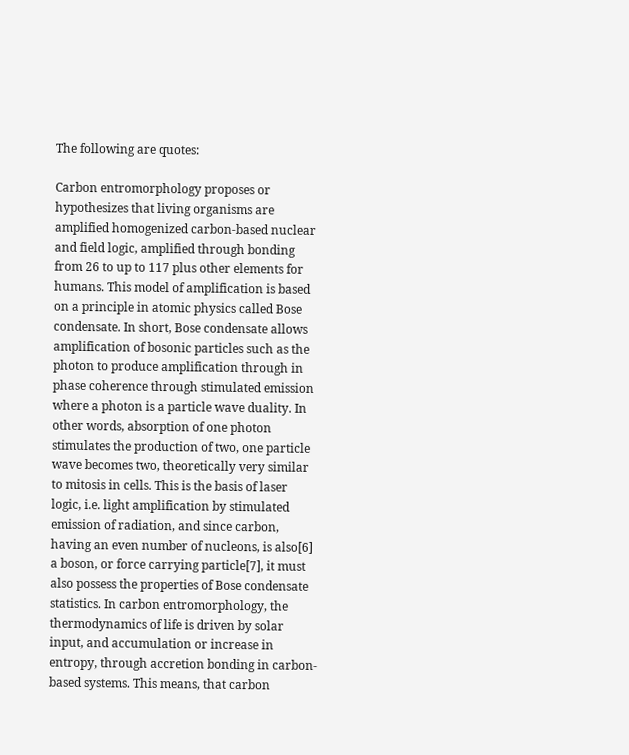The following are quotes:

Carbon entromorphology proposes or hypothesizes that living organisms are amplified homogenized carbon-based nuclear and field logic, amplified through bonding from 26 to up to 117 plus other elements for humans. This model of amplification is based on a principle in atomic physics called Bose condensate. In short, Bose condensate allows amplification of bosonic particles such as the photon to produce amplification through in phase coherence through stimulated emission where a photon is a particle wave duality. In other words, absorption of one photon stimulates the production of two, one particle wave becomes two, theoretically very similar to mitosis in cells. This is the basis of laser logic, i.e. light amplification by stimulated emission of radiation, and since carbon, having an even number of nucleons, is also[6] a boson, or force carrying particle[7], it must also possess the properties of Bose condensate statistics. In carbon entromorphology, the thermodynamics of life is driven by solar input, and accumulation or increase in entropy, through accretion bonding in carbon-based systems. This means, that carbon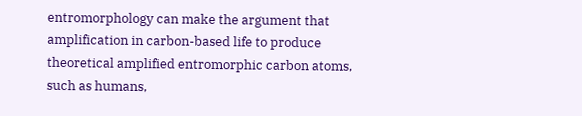entromorphology can make the argument that amplification in carbon-based life to produce theoretical amplified entromorphic carbon atoms, such as humans,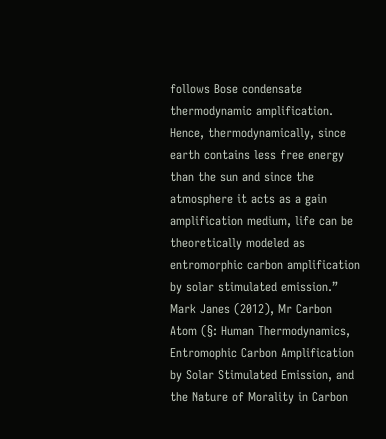follows Bose condensate thermodynamic amplification. Hence, thermodynamically, since earth contains less free energy than the sun and since the atmosphere it acts as a gain amplification medium, life can be theoretically modeled as entromorphic carbon amplification by solar stimulated emission.”
Mark Janes (2012), Mr Carbon Atom (§: Human Thermodynamics, Entromophic Carbon Amplification by Solar Stimulated Emission, and the Nature of Morality in Carbon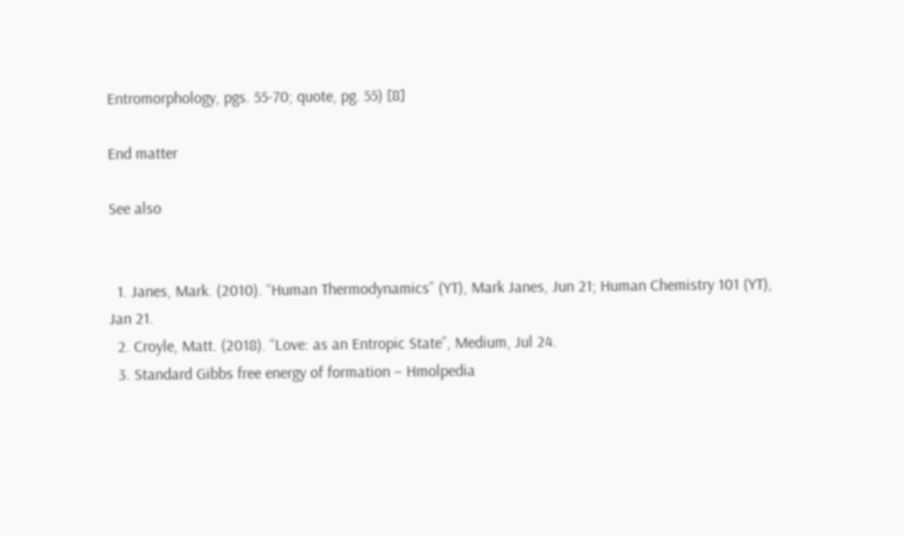Entromorphology, pgs. 55-70; quote, pg. 55) [8]

End matter

See also


  1. Janes, Mark. (2010). “Human Thermodynamics” (YT), Mark Janes, Jun 21; Human Chemistry 101 (YT), Jan 21.
  2. Croyle, Matt. (2018). “Love: as an Entropic State”, Medium, Jul 24.
  3. Standard Gibbs free energy of formation – Hmolpedia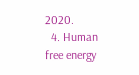2020.
  4. Human free energy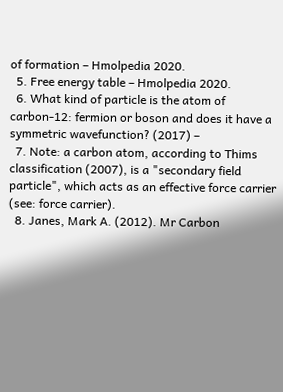of formation – Hmolpedia 2020.
  5. Free energy table – Hmolpedia 2020.
  6. What kind of particle is the atom of carbon-12: fermion or boson and does it have a symmetric wavefunction? (2017) –
  7. Note: a carbon atom, according to Thims classification (2007), is a "secondary field particle", which acts as an effective force carrier (see: force carrier).
  8. Janes, Mark A. (2012). Mr Carbon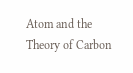Atom and the Theory of Carbon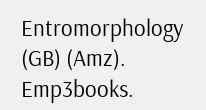Entromorphology (GB) (Amz). Emp3books.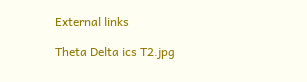External links

Theta Delta ics T2.jpg